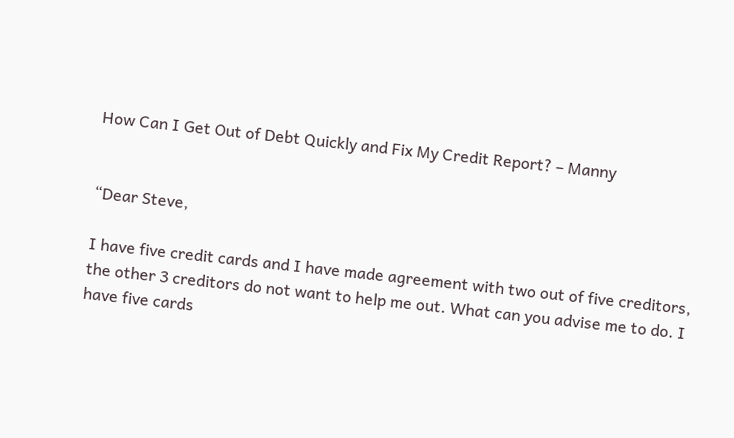How Can I Get Out of Debt Quickly and Fix My Credit Report? – Manny


“Dear Steve,

I have five credit cards and I have made agreement with two out of five creditors, the other 3 creditors do not want to help me out. What can you advise me to do. I have five cards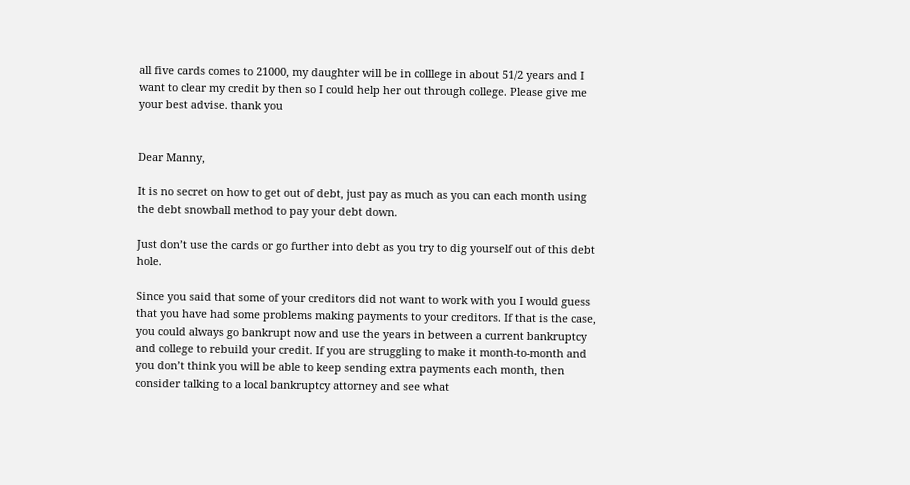all five cards comes to 21000, my daughter will be in colllege in about 51/2 years and I want to clear my credit by then so I could help her out through college. Please give me your best advise. thank you


Dear Manny,

It is no secret on how to get out of debt, just pay as much as you can each month using the debt snowball method to pay your debt down.

Just don’t use the cards or go further into debt as you try to dig yourself out of this debt hole.

Since you said that some of your creditors did not want to work with you I would guess that you have had some problems making payments to your creditors. If that is the case, you could always go bankrupt now and use the years in between a current bankruptcy and college to rebuild your credit. If you are struggling to make it month-to-month and you don’t think you will be able to keep sending extra payments each month, then consider talking to a local bankruptcy attorney and see what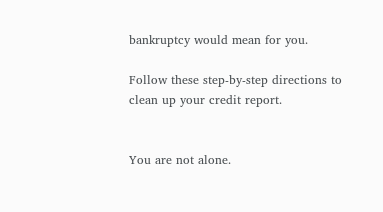bankruptcy would mean for you.

Follow these step-by-step directions to clean up your credit report.


You are not alone.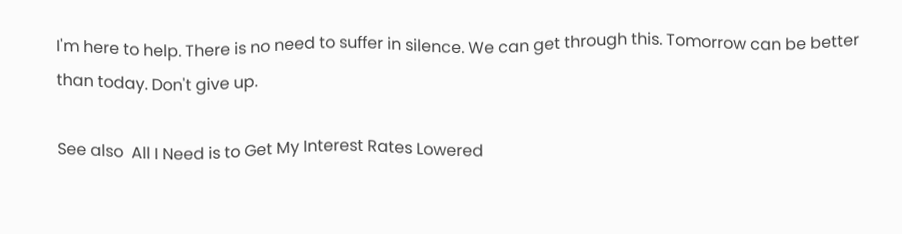I'm here to help. There is no need to suffer in silence. We can get through this. Tomorrow can be better than today. Don't give up.

See also  All I Need is to Get My Interest Rates Lowered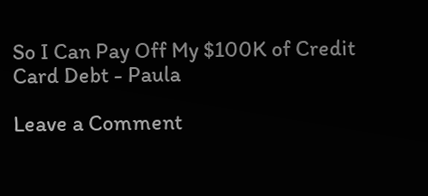So I Can Pay Off My $100K of Credit Card Debt - Paula

Leave a Comment